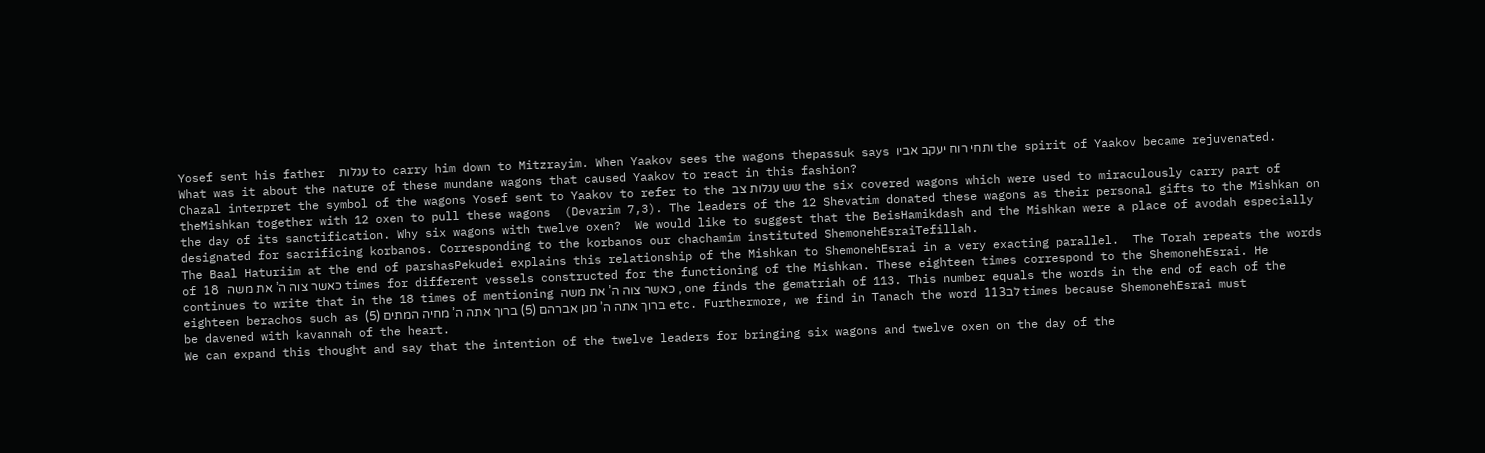Yosef sent his father  עגלות to carry him down to Mitzrayim. When Yaakov sees the wagons thepassuk says ותחי רוח יעקב אביו the spirit of Yaakov became rejuvenated. What was it about the nature of these mundane wagons that caused Yaakov to react in this fashion?
Chazal interpret the symbol of the wagons Yosef sent to Yaakov to refer to the שש עגלות צב the six covered wagons which were used to miraculously carry part of theMishkan together with 12 oxen to pull these wagons  (Devarim 7,3). The leaders of the 12 Shevatim donated these wagons as their personal gifts to the Mishkan on the day of its sanctification. Why six wagons with twelve oxen?  We would like to suggest that the BeisHamikdash and the Mishkan were a place of avodah especially designated for sacrificing korbanos. Corresponding to the korbanos our chachamim instituted ShemonehEsraiTefillah.
The Baal Haturiim at the end of parshasPekudei explains this relationship of the Mishkan to ShemonehEsrai in a very exacting parallel.  The Torah repeats the words of כאשר צוה ה’ את משה   18 times for different vessels constructed for the functioning of the Mishkan. These eighteen times correspond to the ShemonehEsrai. He continues to write that in the 18 times of mentioning כאשר צוה ה’ את משה , one finds the gematriah of 113. This number equals the words in the end of each of the eighteen berachos such as ברוך אתה ה’ מגן אברהם (5) ברוך אתה ה’ מחיה המתים (5) etc. Furthermore, we find in Tanach the word לב113 times because ShemonehEsrai must be davened with kavannah of the heart.
We can expand this thought and say that the intention of the twelve leaders for bringing six wagons and twelve oxen on the day of the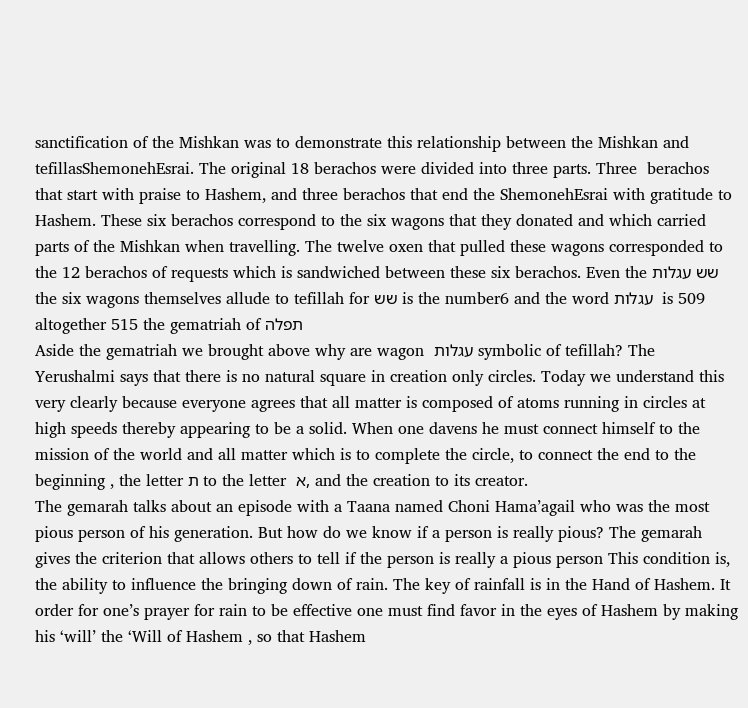sanctification of the Mishkan was to demonstrate this relationship between the Mishkan and tefillasShemonehEsrai. The original 18 berachos were divided into three parts. Three  berachos that start with praise to Hashem, and three berachos that end the ShemonehEsrai with gratitude to Hashem. These six berachos correspond to the six wagons that they donated and which carried parts of the Mishkan when travelling. The twelve oxen that pulled these wagons corresponded to the 12 berachos of requests which is sandwiched between these six berachos. Even the שש עגלות  the six wagons themselves allude to tefillah for שש is the number6 and the word עגלות  is 509 altogether 515 the gematriah of תפלה
Aside the gematriah we brought above why are wagon  עגלות symbolic of tefillah? The Yerushalmi says that there is no natural square in creation only circles. Today we understand this very clearly because everyone agrees that all matter is composed of atoms running in circles at high speeds thereby appearing to be a solid. When one davens he must connect himself to the mission of the world and all matter which is to complete the circle, to connect the end to the beginning , the letter ת to the letter  א, and the creation to its creator.
The gemarah talks about an episode with a Taana named Choni Hama’agail who was the most pious person of his generation. But how do we know if a person is really pious? The gemarah gives the criterion that allows others to tell if the person is really a pious person This condition is, the ability to influence the bringing down of rain. The key of rainfall is in the Hand of Hashem. It order for one’s prayer for rain to be effective one must find favor in the eyes of Hashem by making his ‘will’ the ‘Will of Hashem , so that Hashem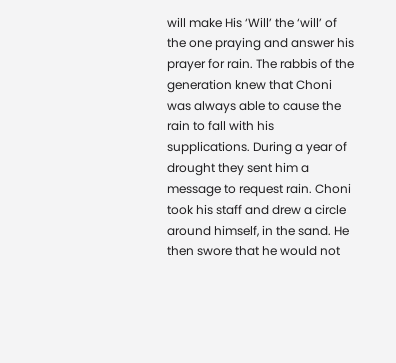will make His ‘Will’ the ‘will’ of the one praying and answer his prayer for rain. The rabbis of the generation knew that Choni was always able to cause the rain to fall with his supplications. During a year of drought they sent him a message to request rain. Choni took his staff and drew a circle around himself, in the sand. He then swore that he would not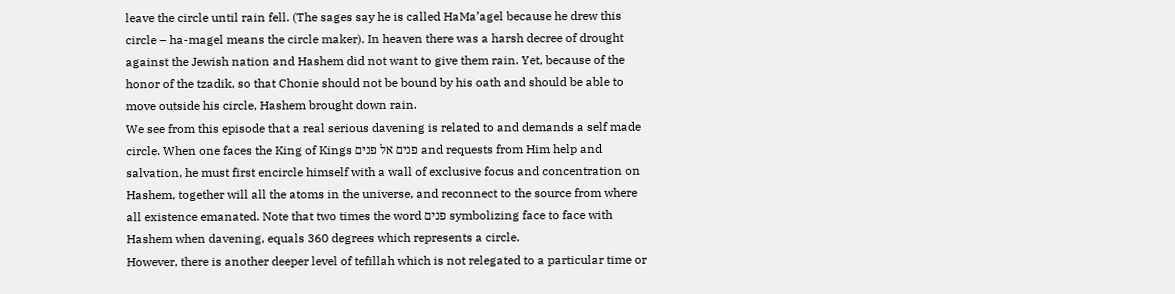leave the circle until rain fell. (The sages say he is called HaMa’agel because he drew this circle – ha-magel means the circle maker). In heaven there was a harsh decree of drought against the Jewish nation and Hashem did not want to give them rain. Yet, because of the honor of the tzadik, so that Chonie should not be bound by his oath and should be able to move outside his circle, Hashem brought down rain.
We see from this episode that a real serious davening is related to and demands a self made circle. When one faces the King of Kings פנים אל פנים and requests from Him help and salvation, he must first encircle himself with a wall of exclusive focus and concentration on Hashem, together will all the atoms in the universe, and reconnect to the source from where all existence emanated. Note that two times the word פנים symbolizing face to face with Hashem when davening, equals 360 degrees which represents a circle.
However, there is another deeper level of tefillah which is not relegated to a particular time or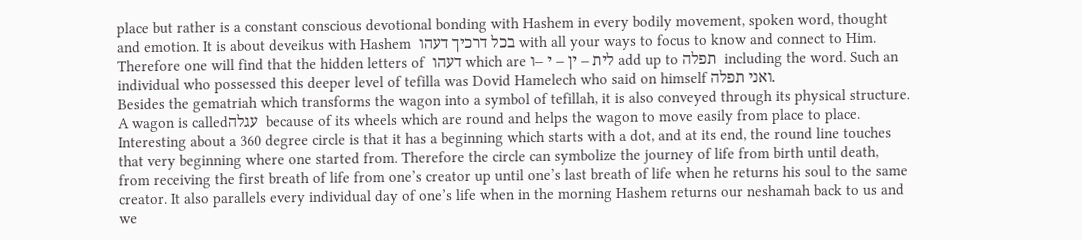place but rather is a constant conscious devotional bonding with Hashem in every bodily movement, spoken word, thought and emotion. It is about deveikus with Hashem  בכל דרכיך דעהו with all your ways to focus to know and connect to Him. Therefore one will find that the hidden letters of  דעהו which are לית – ין – י –ו add up to תפלה  including the word. Such an individual who possessed this deeper level of tefilla was Dovid Hamelech who said on himself ואני תפלה.
Besides the gematriah which transforms the wagon into a symbol of tefillah, it is also conveyed through its physical structure.  A wagon is calledעגלה  because of its wheels which are round and helps the wagon to move easily from place to place. Interesting about a 360 degree circle is that it has a beginning which starts with a dot, and at its end, the round line touches that very beginning where one started from. Therefore the circle can symbolize the journey of life from birth until death, from receiving the first breath of life from one’s creator up until one’s last breath of life when he returns his soul to the same creator. It also parallels every individual day of one’s life when in the morning Hashem returns our neshamah back to us and we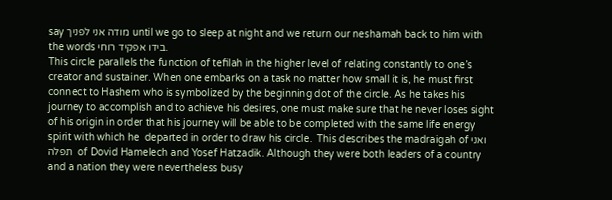say מודה אני לפניך until we go to sleep at night and we return our neshamah back to him with the words בידו אפקיד רוחי.
This circle parallels the function of tefilah in the higher level of relating constantly to one’s creator and sustainer. When one embarks on a task no matter how small it is, he must first connect to Hashem who is symbolized by the beginning dot of the circle. As he takes his journey to accomplish and to achieve his desires, one must make sure that he never loses sight of his origin in order that his journey will be able to be completed with the same life energy spirit with which he  departed in order to draw his circle.  This describes the madraigah of ואני תפלה  of Dovid Hamelech and Yosef Hatzadik. Although they were both leaders of a country and a nation they were nevertheless busy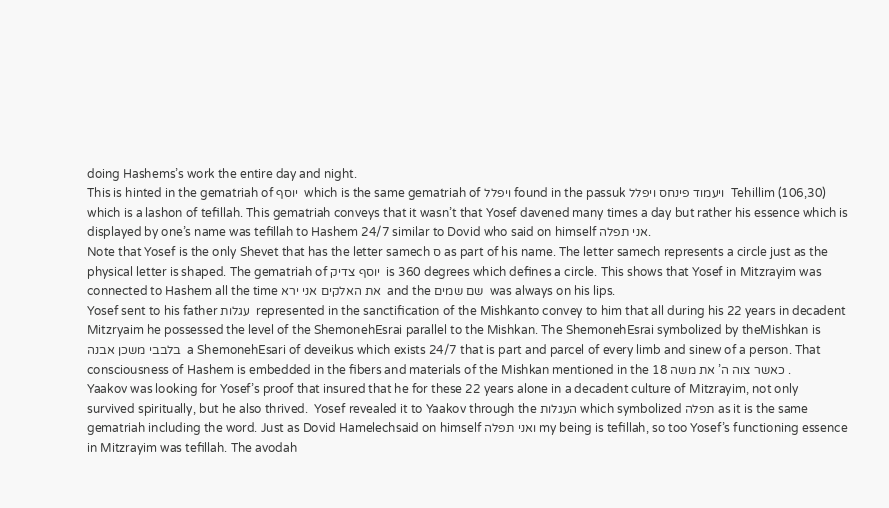doing Hashems’s work the entire day and night.
This is hinted in the gematriah of יוסף  which is the same gematriah of ויפלל found in the passuk ויעמוד פינחס ויפלל  Tehillim (106,30) which is a lashon of tefillah. This gematriah conveys that it wasn’t that Yosef davened many times a day but rather his essence which is displayed by one’s name was tefillah to Hashem 24/7 similar to Dovid who said on himself אני תפלה.
Note that Yosef is the only Shevet that has the letter samech ס as part of his name. The letter samech represents a circle just as the physical letter is shaped. The gematriah of יוסף צדיק  is 360 degrees which defines a circle. This shows that Yosef in Mitzrayim was connected to Hashem all the time את האלקים אני ירא  and the שם שמים  was always on his lips.
Yosef sent to his father עגלות  represented in the sanctification of the Mishkanto convey to him that all during his 22 years in decadent Mitzryaim he possessed the level of the ShemonehEsrai parallel to the Mishkan. The ShemonehEsrai symbolized by theMishkan is בלבבי משכן אבנה  a ShemonehEsari of deveikus which exists 24/7 that is part and parcel of every limb and sinew of a person. That consciousness of Hashem is embedded in the fibers and materials of the Mishkan mentioned in the 18 כאשר צוה ה’ את משה .
Yaakov was looking for Yosef’s proof that insured that he for these 22 years alone in a decadent culture of Mitzrayim, not only survived spiritually, but he also thrived.  Yosef revealed it to Yaakov through the העגלות which symbolized תפלה as it is the same gematriah including the word. Just as Dovid Hamelechsaid on himself ואני תפלה my being is tefillah, so too Yosef’s functioning essence in Mitzrayim was tefillah. The avodah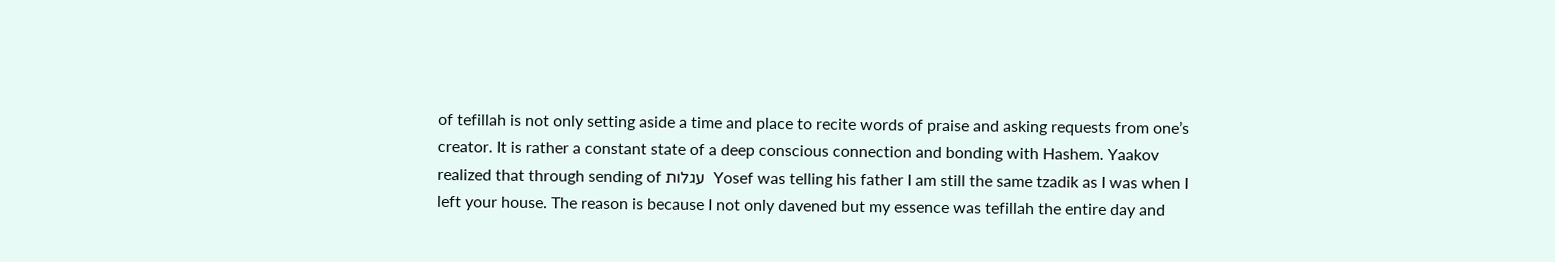of tefillah is not only setting aside a time and place to recite words of praise and asking requests from one’s creator. It is rather a constant state of a deep conscious connection and bonding with Hashem. Yaakov realized that through sending of עגלות  Yosef was telling his father I am still the same tzadik as I was when I left your house. The reason is because I not only davened but my essence was tefillah the entire day and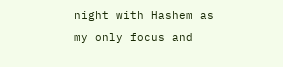night with Hashem as my only focus and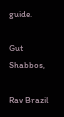guide.

Gut Shabbos,

Rav Brazil